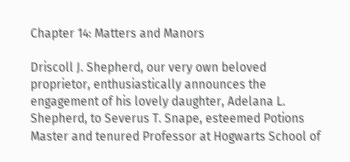Chapter 14: Matters and Manors

Driscoll J. Shepherd, our very own beloved proprietor, enthusiastically announces the engagement of his lovely daughter, Adelana L. Shepherd, to Severus T. Snape, esteemed Potions Master and tenured Professor at Hogwarts School of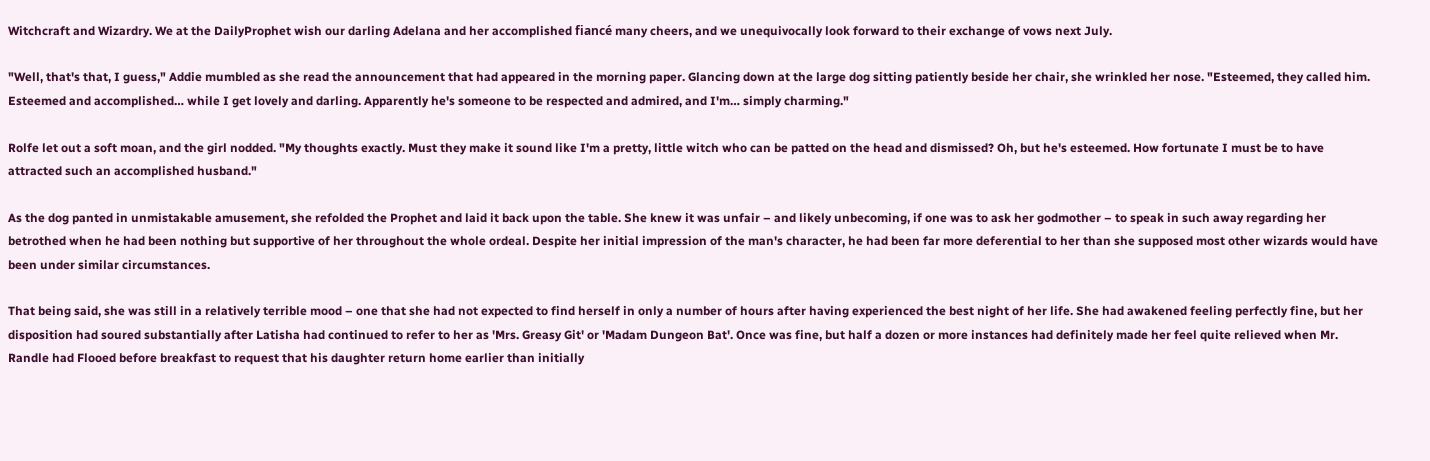Witchcraft and Wizardry. We at the DailyProphet wish our darling Adelana and her accomplished fiancé many cheers, and we unequivocally look forward to their exchange of vows next July.

"Well, that's that, I guess," Addie mumbled as she read the announcement that had appeared in the morning paper. Glancing down at the large dog sitting patiently beside her chair, she wrinkled her nose. "Esteemed, they called him. Esteemed and accomplished… while I get lovely and darling. Apparently he's someone to be respected and admired, and I'm… simply charming."

Rolfe let out a soft moan, and the girl nodded. "My thoughts exactly. Must they make it sound like I'm a pretty, little witch who can be patted on the head and dismissed? Oh, but he's esteemed. How fortunate I must be to have attracted such an accomplished husband."

As the dog panted in unmistakable amusement, she refolded the Prophet and laid it back upon the table. She knew it was unfair – and likely unbecoming, if one was to ask her godmother – to speak in such away regarding her betrothed when he had been nothing but supportive of her throughout the whole ordeal. Despite her initial impression of the man's character, he had been far more deferential to her than she supposed most other wizards would have been under similar circumstances.

That being said, she was still in a relatively terrible mood – one that she had not expected to find herself in only a number of hours after having experienced the best night of her life. She had awakened feeling perfectly fine, but her disposition had soured substantially after Latisha had continued to refer to her as 'Mrs. Greasy Git' or 'Madam Dungeon Bat'. Once was fine, but half a dozen or more instances had definitely made her feel quite relieved when Mr. Randle had Flooed before breakfast to request that his daughter return home earlier than initially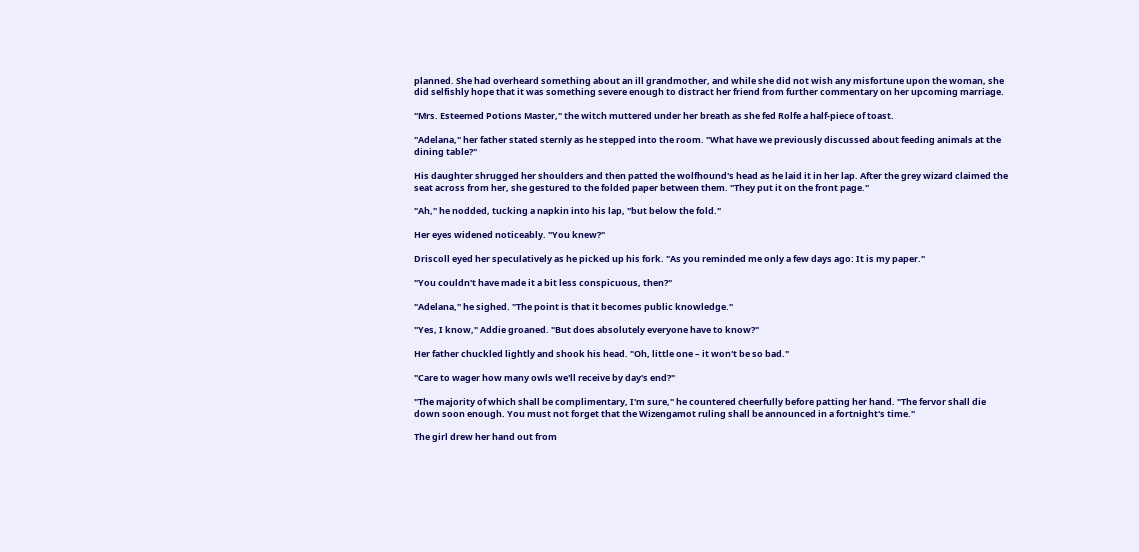planned. She had overheard something about an ill grandmother, and while she did not wish any misfortune upon the woman, she did selfishly hope that it was something severe enough to distract her friend from further commentary on her upcoming marriage.

"Mrs. Esteemed Potions Master," the witch muttered under her breath as she fed Rolfe a half-piece of toast.

"Adelana," her father stated sternly as he stepped into the room. "What have we previously discussed about feeding animals at the dining table?"

His daughter shrugged her shoulders and then patted the wolfhound's head as he laid it in her lap. After the grey wizard claimed the seat across from her, she gestured to the folded paper between them. "They put it on the front page."

"Ah," he nodded, tucking a napkin into his lap, "but below the fold."

Her eyes widened noticeably. "You knew?"

Driscoll eyed her speculatively as he picked up his fork. "As you reminded me only a few days ago: It is my paper."

"You couldn't have made it a bit less conspicuous, then?"

"Adelana," he sighed. "The point is that it becomes public knowledge."

"Yes, I know," Addie groaned. "But does absolutely everyone have to know?"

Her father chuckled lightly and shook his head. "Oh, little one – it won't be so bad."

"Care to wager how many owls we'll receive by day's end?"

"The majority of which shall be complimentary, I'm sure," he countered cheerfully before patting her hand. "The fervor shall die down soon enough. You must not forget that the Wizengamot ruling shall be announced in a fortnight's time."

The girl drew her hand out from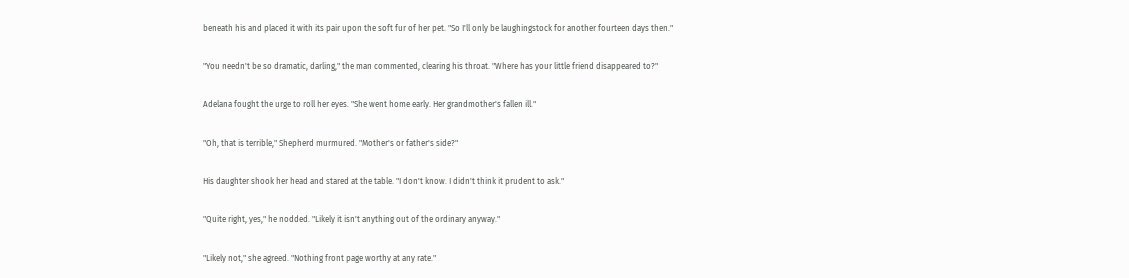beneath his and placed it with its pair upon the soft fur of her pet. "So I'll only be laughingstock for another fourteen days then."

"You needn't be so dramatic, darling," the man commented, clearing his throat. "Where has your little friend disappeared to?"

Adelana fought the urge to roll her eyes. "She went home early. Her grandmother's fallen ill."

"Oh, that is terrible," Shepherd murmured. "Mother's or father's side?"

His daughter shook her head and stared at the table. "I don't know. I didn't think it prudent to ask."

"Quite right, yes," he nodded. "Likely it isn't anything out of the ordinary anyway."

"Likely not," she agreed. "Nothing front page worthy at any rate."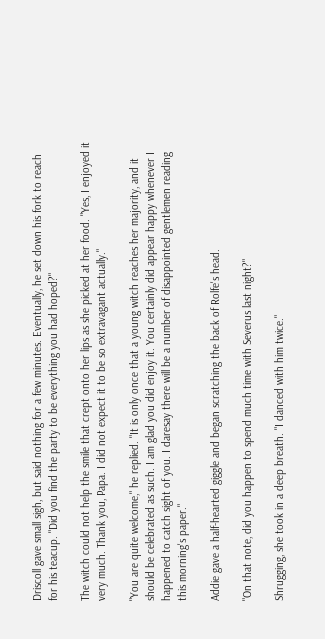Driscoll gave small sigh, but said nothing for a few minutes. Eventually, he set down his fork to reach for his teacup. "Did you find the party to be everything you had hoped?"

The witch could not help the smile that crept onto her lips as she picked at her food. "Yes, I enjoyed it very much. Thank you, Papa. I did not expect it to be so extravagant actually."

"You are quite welcome," he replied. "It is only once that a young witch reaches her majority, and it should be celebrated as such. I am glad you did enjoy it. You certainly did appear happy whenever I happened to catch sight of you. I daresay there will be a number of disappointed gentlemen reading this morning's paper."

Addie gave a half-hearted giggle and began scratching the back of Rolfe's head.

"On that note, did you happen to spend much time with Severus last night?"

Shrugging, she took in a deep breath. "I danced with him twice."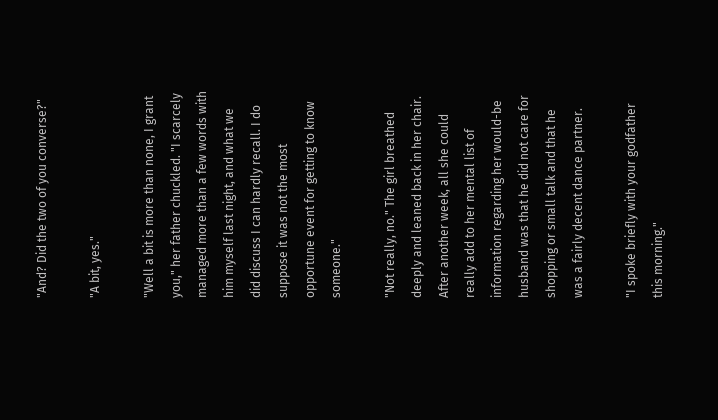"And? Did the two of you converse?"

"A bit, yes."

"Well a bit is more than none, I grant you," her father chuckled. "I scarcely managed more than a few words with him myself last night, and what we did discuss I can hardly recall. I do suppose it was not the most opportune event for getting to know someone."

"Not really, no." The girl breathed deeply and leaned back in her chair. After another week, all she could really add to her mental list of information regarding her would-be husband was that he did not care for shopping or small talk and that he was a fairly decent dance partner.

"I spoke briefly with your godfather this morning."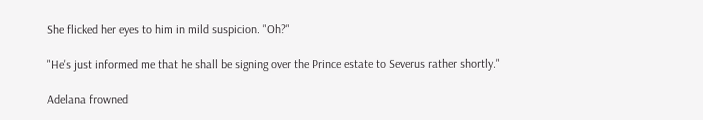She flicked her eyes to him in mild suspicion. "Oh?"

"He's just informed me that he shall be signing over the Prince estate to Severus rather shortly."

Adelana frowned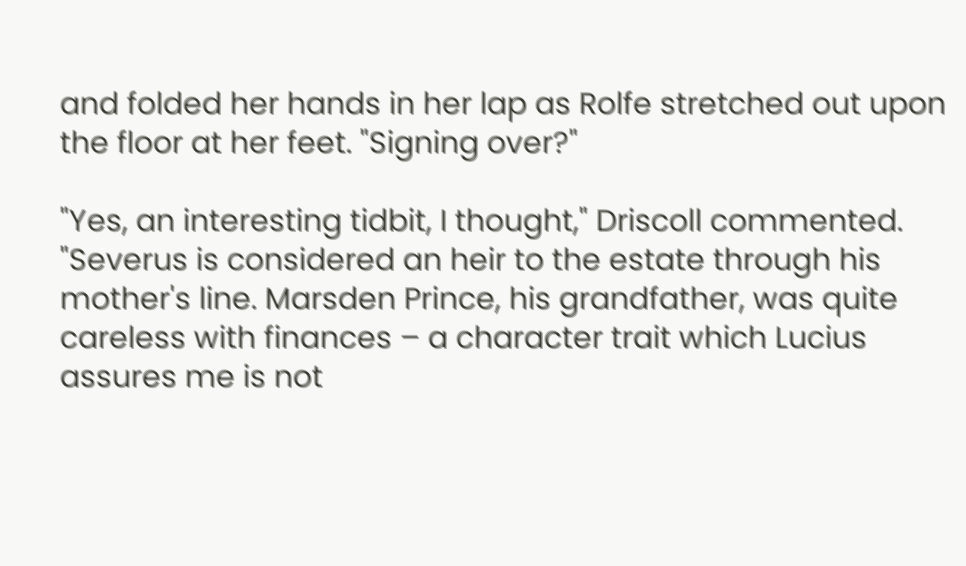and folded her hands in her lap as Rolfe stretched out upon the floor at her feet. "Signing over?"

"Yes, an interesting tidbit, I thought," Driscoll commented. "Severus is considered an heir to the estate through his mother's line. Marsden Prince, his grandfather, was quite careless with finances – a character trait which Lucius assures me is not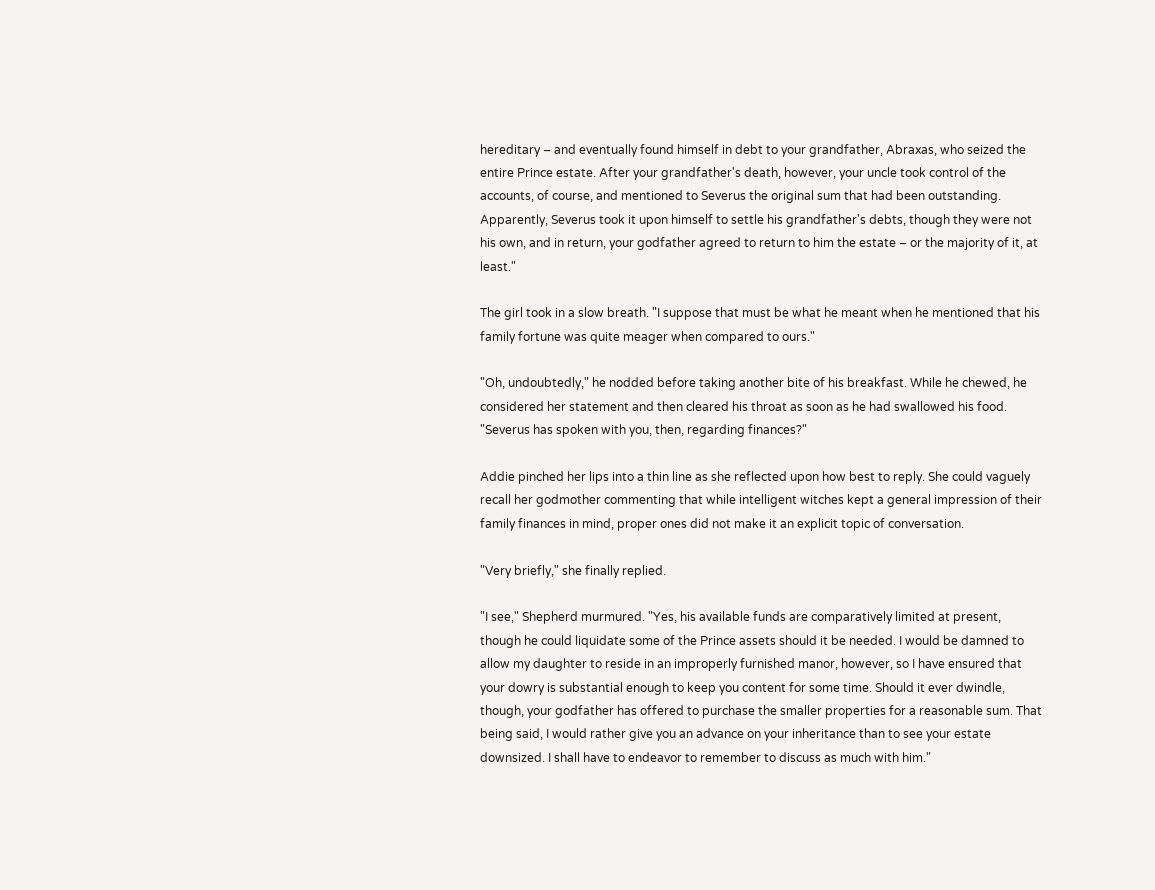hereditary – and eventually found himself in debt to your grandfather, Abraxas, who seized the entire Prince estate. After your grandfather's death, however, your uncle took control of the accounts, of course, and mentioned to Severus the original sum that had been outstanding. Apparently, Severus took it upon himself to settle his grandfather's debts, though they were not his own, and in return, your godfather agreed to return to him the estate – or the majority of it, at least."

The girl took in a slow breath. "I suppose that must be what he meant when he mentioned that his family fortune was quite meager when compared to ours."

"Oh, undoubtedly," he nodded before taking another bite of his breakfast. While he chewed, he considered her statement and then cleared his throat as soon as he had swallowed his food. "Severus has spoken with you, then, regarding finances?"

Addie pinched her lips into a thin line as she reflected upon how best to reply. She could vaguely recall her godmother commenting that while intelligent witches kept a general impression of their family finances in mind, proper ones did not make it an explicit topic of conversation.

"Very briefly," she finally replied.

"I see," Shepherd murmured. "Yes, his available funds are comparatively limited at present, though he could liquidate some of the Prince assets should it be needed. I would be damned to allow my daughter to reside in an improperly furnished manor, however, so I have ensured that your dowry is substantial enough to keep you content for some time. Should it ever dwindle, though, your godfather has offered to purchase the smaller properties for a reasonable sum. That being said, I would rather give you an advance on your inheritance than to see your estate downsized. I shall have to endeavor to remember to discuss as much with him."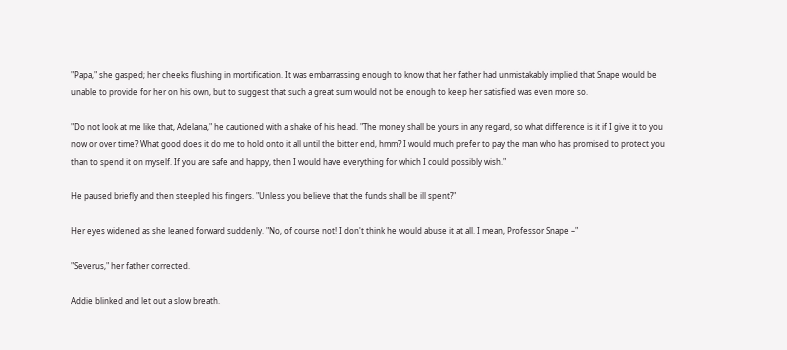"Papa," she gasped; her cheeks flushing in mortification. It was embarrassing enough to know that her father had unmistakably implied that Snape would be unable to provide for her on his own, but to suggest that such a great sum would not be enough to keep her satisfied was even more so.

"Do not look at me like that, Adelana," he cautioned with a shake of his head. "The money shall be yours in any regard, so what difference is it if I give it to you now or over time? What good does it do me to hold onto it all until the bitter end, hmm? I would much prefer to pay the man who has promised to protect you than to spend it on myself. If you are safe and happy, then I would have everything for which I could possibly wish."

He paused briefly and then steepled his fingers. "Unless you believe that the funds shall be ill spent?"

Her eyes widened as she leaned forward suddenly. "No, of course not! I don't think he would abuse it at all. I mean, Professor Snape –"

"Severus," her father corrected.

Addie blinked and let out a slow breath.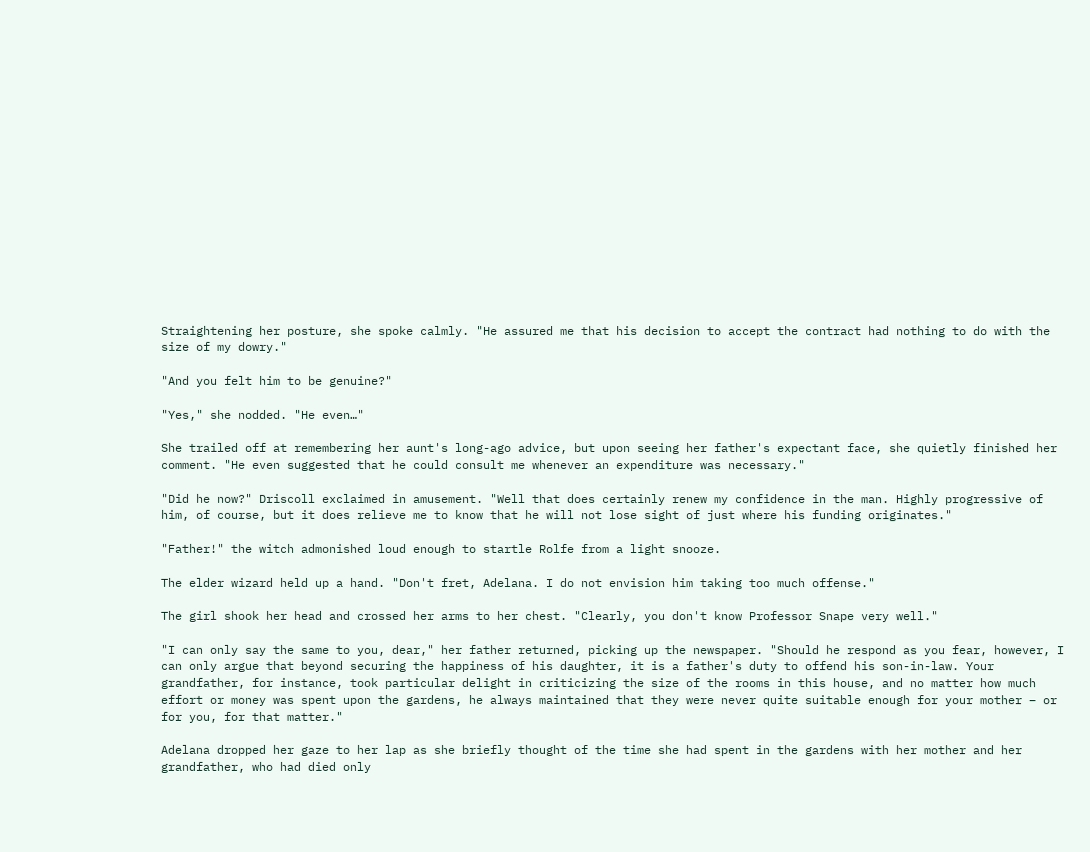Straightening her posture, she spoke calmly. "He assured me that his decision to accept the contract had nothing to do with the size of my dowry."

"And you felt him to be genuine?"

"Yes," she nodded. "He even…"

She trailed off at remembering her aunt's long-ago advice, but upon seeing her father's expectant face, she quietly finished her comment. "He even suggested that he could consult me whenever an expenditure was necessary."

"Did he now?" Driscoll exclaimed in amusement. "Well that does certainly renew my confidence in the man. Highly progressive of him, of course, but it does relieve me to know that he will not lose sight of just where his funding originates."

"Father!" the witch admonished loud enough to startle Rolfe from a light snooze.

The elder wizard held up a hand. "Don't fret, Adelana. I do not envision him taking too much offense."

The girl shook her head and crossed her arms to her chest. "Clearly, you don't know Professor Snape very well."

"I can only say the same to you, dear," her father returned, picking up the newspaper. "Should he respond as you fear, however, I can only argue that beyond securing the happiness of his daughter, it is a father's duty to offend his son-in-law. Your grandfather, for instance, took particular delight in criticizing the size of the rooms in this house, and no matter how much effort or money was spent upon the gardens, he always maintained that they were never quite suitable enough for your mother – or for you, for that matter."

Adelana dropped her gaze to her lap as she briefly thought of the time she had spent in the gardens with her mother and her grandfather, who had died only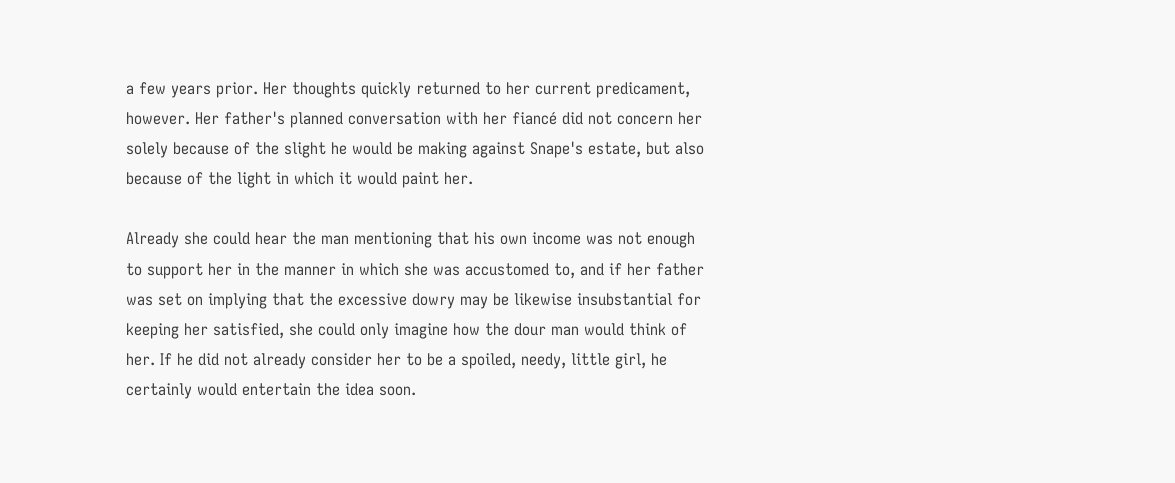a few years prior. Her thoughts quickly returned to her current predicament, however. Her father's planned conversation with her fiancé did not concern her solely because of the slight he would be making against Snape's estate, but also because of the light in which it would paint her.

Already she could hear the man mentioning that his own income was not enough to support her in the manner in which she was accustomed to, and if her father was set on implying that the excessive dowry may be likewise insubstantial for keeping her satisfied, she could only imagine how the dour man would think of her. If he did not already consider her to be a spoiled, needy, little girl, he certainly would entertain the idea soon.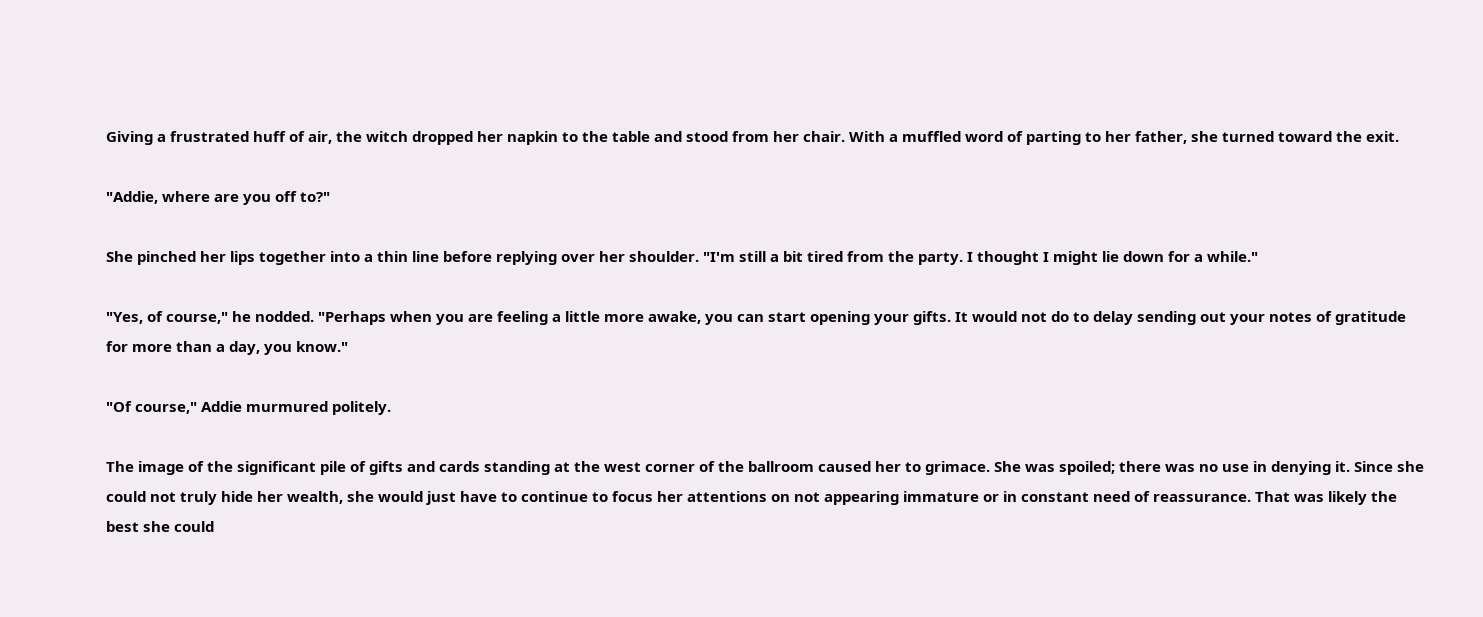Giving a frustrated huff of air, the witch dropped her napkin to the table and stood from her chair. With a muffled word of parting to her father, she turned toward the exit.

"Addie, where are you off to?"

She pinched her lips together into a thin line before replying over her shoulder. "I'm still a bit tired from the party. I thought I might lie down for a while."

"Yes, of course," he nodded. "Perhaps when you are feeling a little more awake, you can start opening your gifts. It would not do to delay sending out your notes of gratitude for more than a day, you know."

"Of course," Addie murmured politely.

The image of the significant pile of gifts and cards standing at the west corner of the ballroom caused her to grimace. She was spoiled; there was no use in denying it. Since she could not truly hide her wealth, she would just have to continue to focus her attentions on not appearing immature or in constant need of reassurance. That was likely the best she could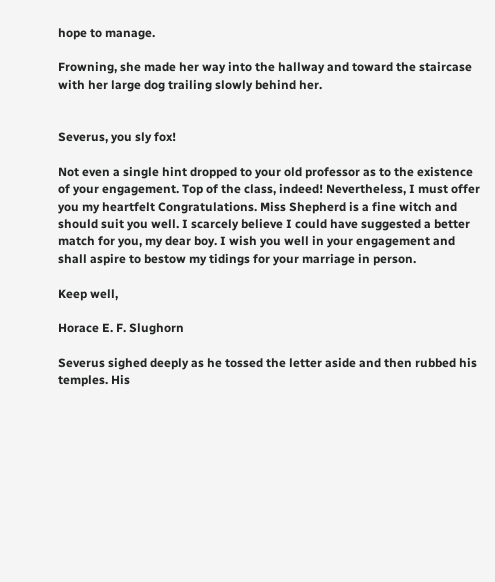hope to manage.

Frowning, she made her way into the hallway and toward the staircase with her large dog trailing slowly behind her.


Severus, you sly fox!

Not even a single hint dropped to your old professor as to the existence of your engagement. Top of the class, indeed! Nevertheless, I must offer you my heartfelt Congratulations. Miss Shepherd is a fine witch and should suit you well. I scarcely believe I could have suggested a better match for you, my dear boy. I wish you well in your engagement and shall aspire to bestow my tidings for your marriage in person.

Keep well,

Horace E. F. Slughorn

Severus sighed deeply as he tossed the letter aside and then rubbed his temples. His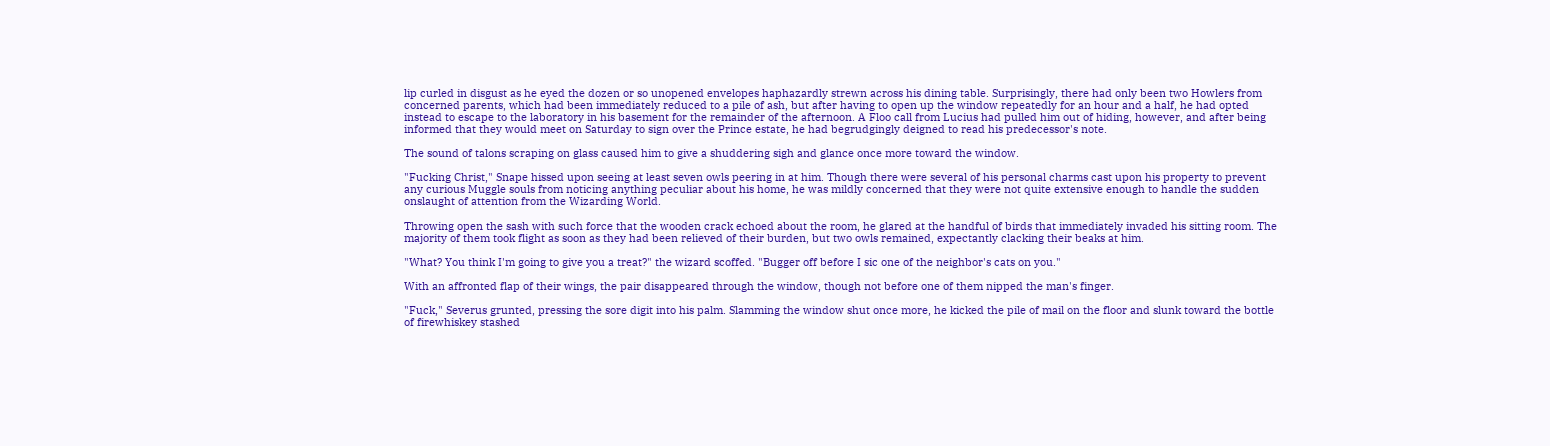lip curled in disgust as he eyed the dozen or so unopened envelopes haphazardly strewn across his dining table. Surprisingly, there had only been two Howlers from concerned parents, which had been immediately reduced to a pile of ash, but after having to open up the window repeatedly for an hour and a half, he had opted instead to escape to the laboratory in his basement for the remainder of the afternoon. A Floo call from Lucius had pulled him out of hiding, however, and after being informed that they would meet on Saturday to sign over the Prince estate, he had begrudgingly deigned to read his predecessor's note.

The sound of talons scraping on glass caused him to give a shuddering sigh and glance once more toward the window.

"Fucking Christ," Snape hissed upon seeing at least seven owls peering in at him. Though there were several of his personal charms cast upon his property to prevent any curious Muggle souls from noticing anything peculiar about his home, he was mildly concerned that they were not quite extensive enough to handle the sudden onslaught of attention from the Wizarding World.

Throwing open the sash with such force that the wooden crack echoed about the room, he glared at the handful of birds that immediately invaded his sitting room. The majority of them took flight as soon as they had been relieved of their burden, but two owls remained, expectantly clacking their beaks at him.

"What? You think I'm going to give you a treat?" the wizard scoffed. "Bugger off before I sic one of the neighbor's cats on you."

With an affronted flap of their wings, the pair disappeared through the window, though not before one of them nipped the man's finger.

"Fuck," Severus grunted, pressing the sore digit into his palm. Slamming the window shut once more, he kicked the pile of mail on the floor and slunk toward the bottle of firewhiskey stashed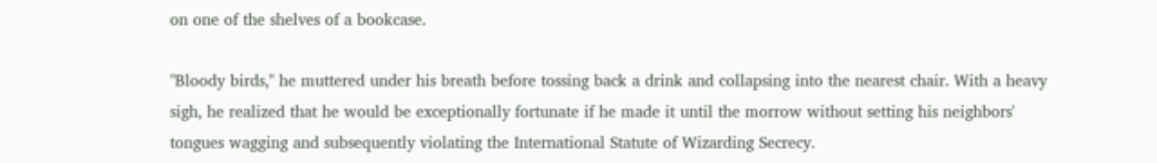on one of the shelves of a bookcase.

"Bloody birds," he muttered under his breath before tossing back a drink and collapsing into the nearest chair. With a heavy sigh, he realized that he would be exceptionally fortunate if he made it until the morrow without setting his neighbors' tongues wagging and subsequently violating the International Statute of Wizarding Secrecy.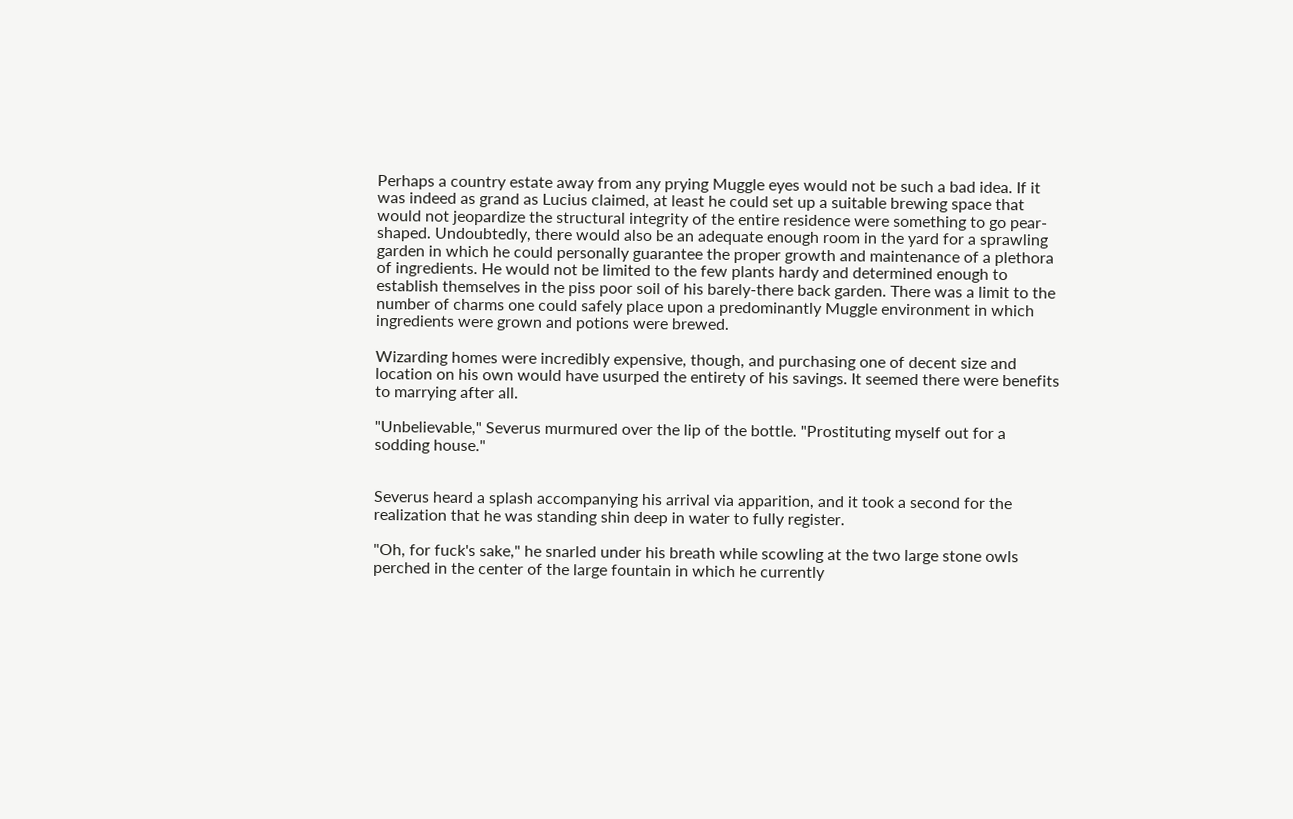Perhaps a country estate away from any prying Muggle eyes would not be such a bad idea. If it was indeed as grand as Lucius claimed, at least he could set up a suitable brewing space that would not jeopardize the structural integrity of the entire residence were something to go pear-shaped. Undoubtedly, there would also be an adequate enough room in the yard for a sprawling garden in which he could personally guarantee the proper growth and maintenance of a plethora of ingredients. He would not be limited to the few plants hardy and determined enough to establish themselves in the piss poor soil of his barely-there back garden. There was a limit to the number of charms one could safely place upon a predominantly Muggle environment in which ingredients were grown and potions were brewed.

Wizarding homes were incredibly expensive, though, and purchasing one of decent size and location on his own would have usurped the entirety of his savings. It seemed there were benefits to marrying after all.

"Unbelievable," Severus murmured over the lip of the bottle. "Prostituting myself out for a sodding house."


Severus heard a splash accompanying his arrival via apparition, and it took a second for the realization that he was standing shin deep in water to fully register.

"Oh, for fuck's sake," he snarled under his breath while scowling at the two large stone owls perched in the center of the large fountain in which he currently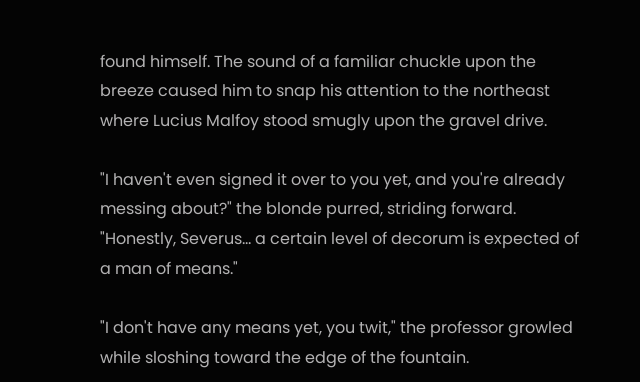found himself. The sound of a familiar chuckle upon the breeze caused him to snap his attention to the northeast where Lucius Malfoy stood smugly upon the gravel drive.

"I haven't even signed it over to you yet, and you're already messing about?" the blonde purred, striding forward. "Honestly, Severus… a certain level of decorum is expected of a man of means."

"I don't have any means yet, you twit," the professor growled while sloshing toward the edge of the fountain.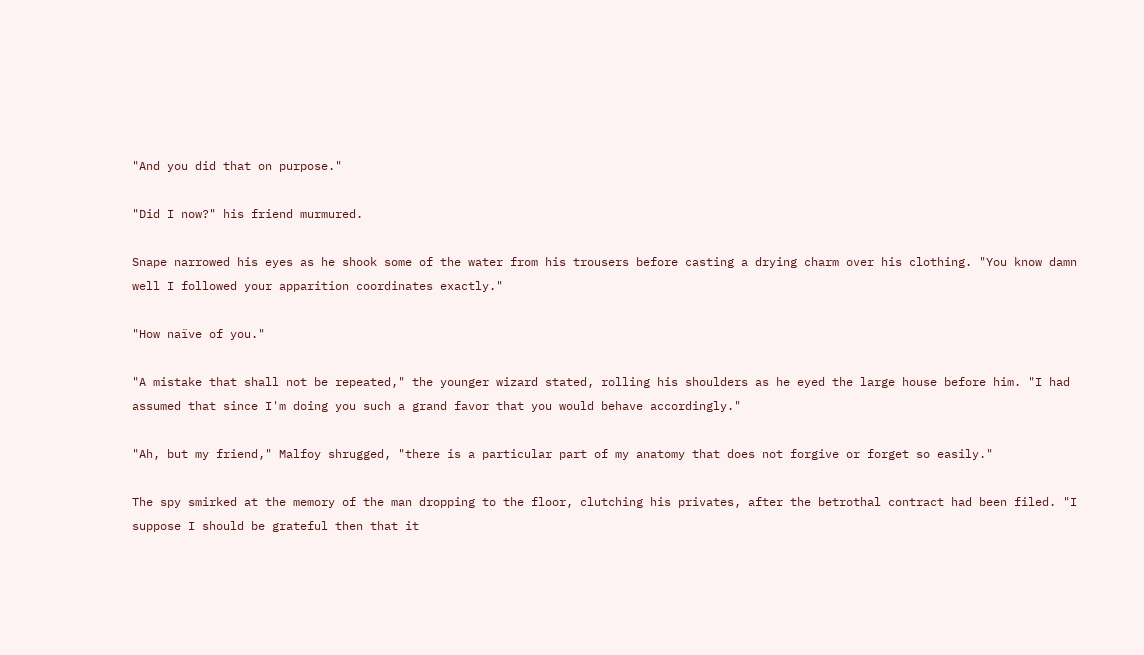"And you did that on purpose."

"Did I now?" his friend murmured.

Snape narrowed his eyes as he shook some of the water from his trousers before casting a drying charm over his clothing. "You know damn well I followed your apparition coordinates exactly."

"How naïve of you."

"A mistake that shall not be repeated," the younger wizard stated, rolling his shoulders as he eyed the large house before him. "I had assumed that since I'm doing you such a grand favor that you would behave accordingly."

"Ah, but my friend," Malfoy shrugged, "there is a particular part of my anatomy that does not forgive or forget so easily."

The spy smirked at the memory of the man dropping to the floor, clutching his privates, after the betrothal contract had been filed. "I suppose I should be grateful then that it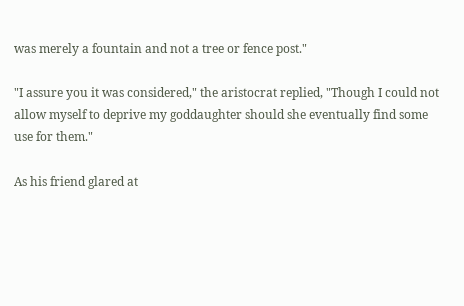was merely a fountain and not a tree or fence post."

"I assure you it was considered," the aristocrat replied, "Though I could not allow myself to deprive my goddaughter should she eventually find some use for them."

As his friend glared at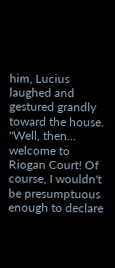him, Lucius laughed and gestured grandly toward the house. "Well, then… welcome to Riogan Court! Of course, I wouldn't be presumptuous enough to declare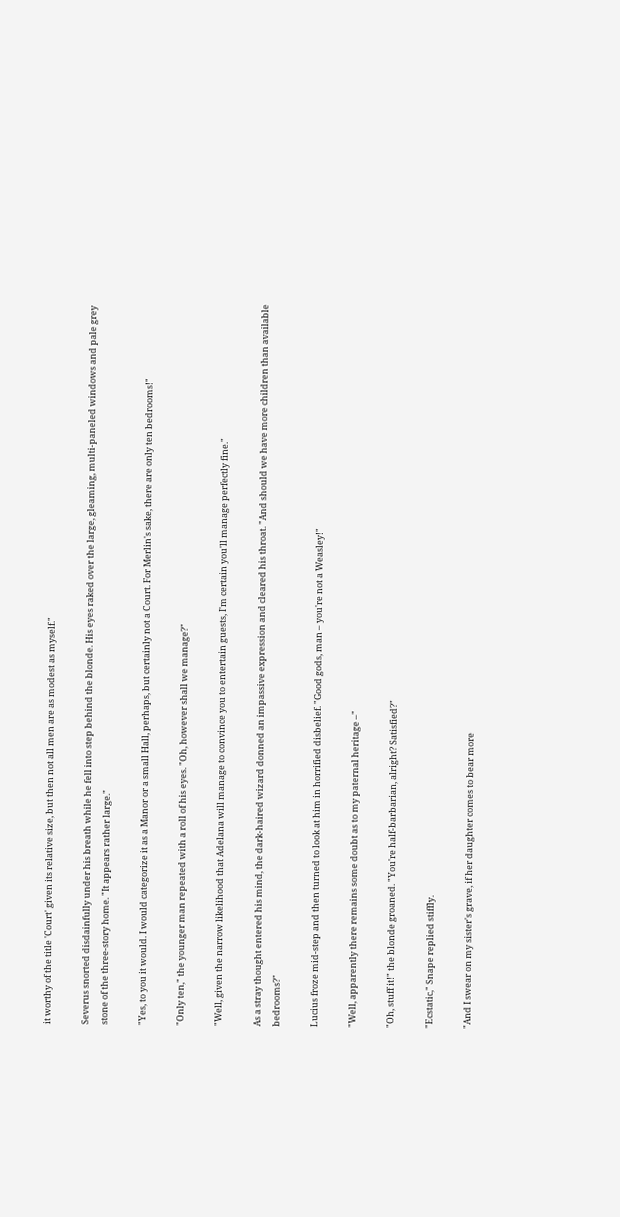it worthy of the title 'Court' given its relative size, but then not all men are as modest as myself."

Severus snorted disdainfully under his breath while he fell into step behind the blonde. His eyes raked over the large, gleaming, multi-paneled windows and pale grey stone of the three-story home. "It appears rather large."

"Yes, to you it would. I would categorize it as a Manor or a small Hall, perhaps, but certainly not a Court. For Merlin's sake, there are only ten bedrooms!"

"Only ten," the younger man repeated with a roll of his eyes. "Oh, however shall we manage?"

"Well, given the narrow likelihood that Adelana will manage to convince you to entertain guests, I'm certain you'll manage perfectly fine."

As a stray thought entered his mind, the dark-haired wizard donned an impassive expression and cleared his throat. "And should we have more children than available bedrooms?"

Lucius froze mid-step and then turned to look at him in horrified disbelief. "Good gods, man – you're not a Weasley!"

"Well, apparently there remains some doubt as to my paternal heritage –"

"Oh, stuff it!" the blonde groaned. "You're half-barbarian, alright? Satisfied?"

"Ecstatic," Snape replied stiffly.

"And I swear on my sister's grave, if her daughter comes to bear more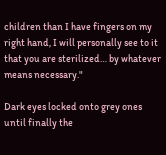children than I have fingers on my right hand, I will personally see to it that you are sterilized… by whatever means necessary."

Dark eyes locked onto grey ones until finally the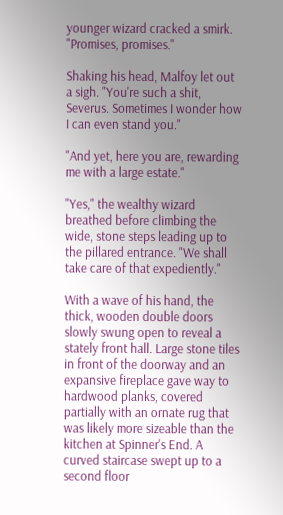younger wizard cracked a smirk. "Promises, promises."

Shaking his head, Malfoy let out a sigh. "You're such a shit, Severus. Sometimes I wonder how I can even stand you."

"And yet, here you are, rewarding me with a large estate."

"Yes," the wealthy wizard breathed before climbing the wide, stone steps leading up to the pillared entrance. "We shall take care of that expediently."

With a wave of his hand, the thick, wooden double doors slowly swung open to reveal a stately front hall. Large stone tiles in front of the doorway and an expansive fireplace gave way to hardwood planks, covered partially with an ornate rug that was likely more sizeable than the kitchen at Spinner's End. A curved staircase swept up to a second floor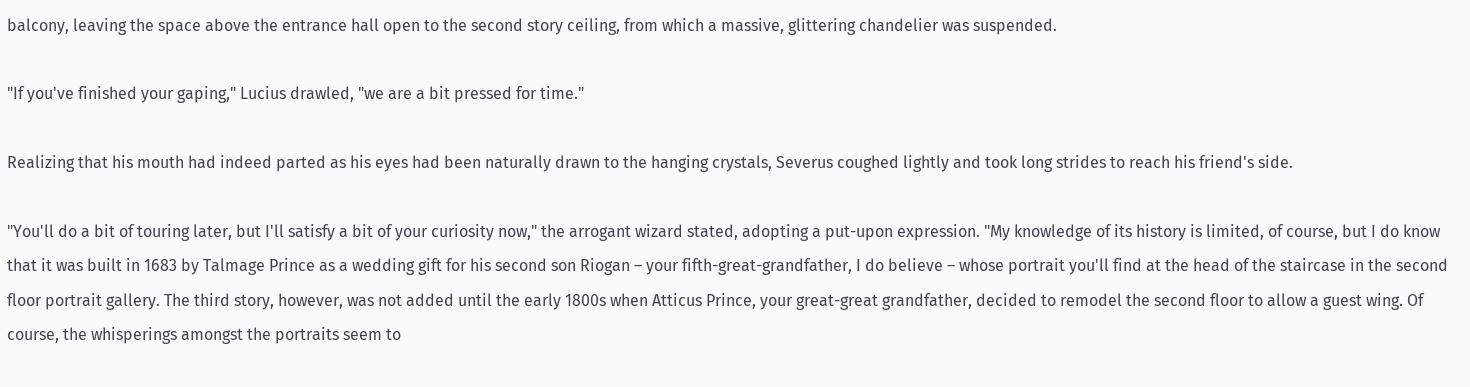balcony, leaving the space above the entrance hall open to the second story ceiling, from which a massive, glittering chandelier was suspended.

"If you've finished your gaping," Lucius drawled, "we are a bit pressed for time."

Realizing that his mouth had indeed parted as his eyes had been naturally drawn to the hanging crystals, Severus coughed lightly and took long strides to reach his friend's side.

"You'll do a bit of touring later, but I'll satisfy a bit of your curiosity now," the arrogant wizard stated, adopting a put-upon expression. "My knowledge of its history is limited, of course, but I do know that it was built in 1683 by Talmage Prince as a wedding gift for his second son Riogan – your fifth-great-grandfather, I do believe – whose portrait you'll find at the head of the staircase in the second floor portrait gallery. The third story, however, was not added until the early 1800s when Atticus Prince, your great-great grandfather, decided to remodel the second floor to allow a guest wing. Of course, the whisperings amongst the portraits seem to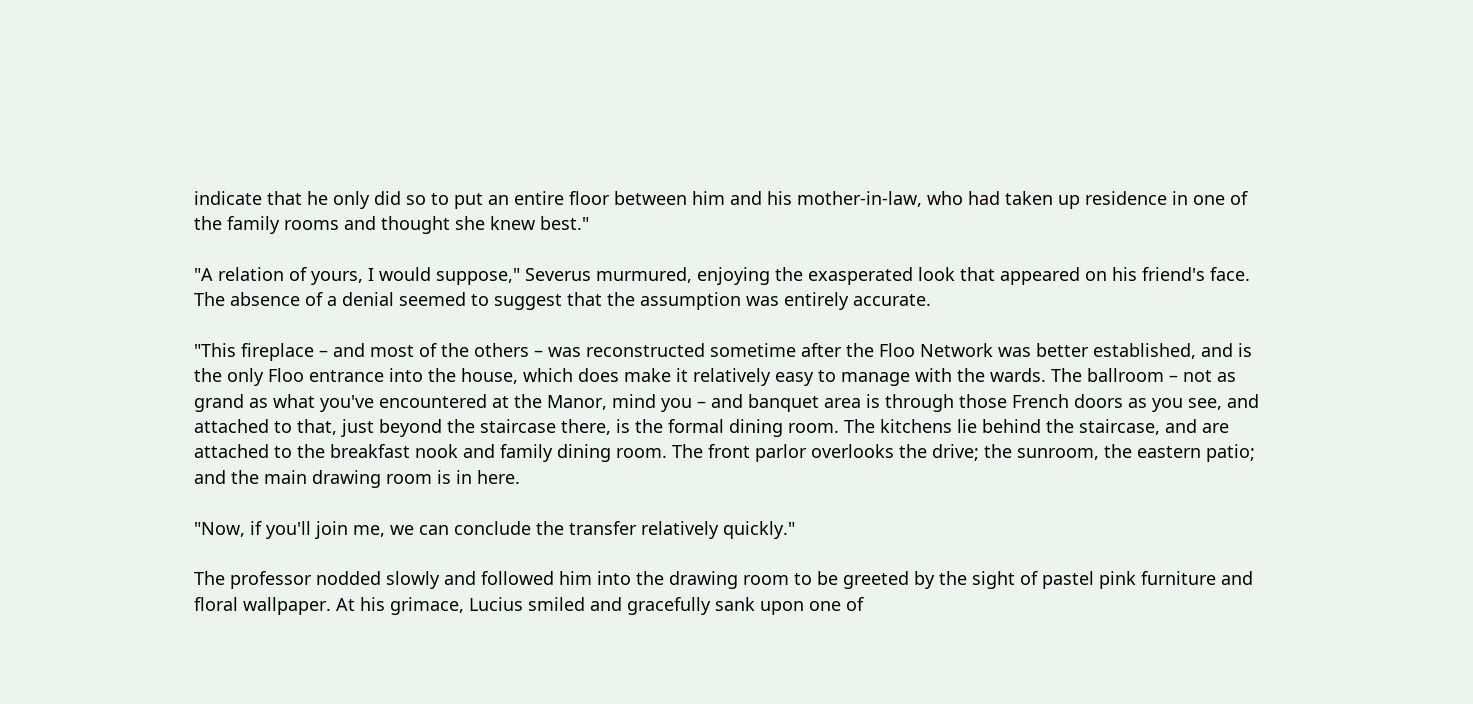indicate that he only did so to put an entire floor between him and his mother-in-law, who had taken up residence in one of the family rooms and thought she knew best."

"A relation of yours, I would suppose," Severus murmured, enjoying the exasperated look that appeared on his friend's face. The absence of a denial seemed to suggest that the assumption was entirely accurate.

"This fireplace – and most of the others – was reconstructed sometime after the Floo Network was better established, and is the only Floo entrance into the house, which does make it relatively easy to manage with the wards. The ballroom – not as grand as what you've encountered at the Manor, mind you – and banquet area is through those French doors as you see, and attached to that, just beyond the staircase there, is the formal dining room. The kitchens lie behind the staircase, and are attached to the breakfast nook and family dining room. The front parlor overlooks the drive; the sunroom, the eastern patio; and the main drawing room is in here.

"Now, if you'll join me, we can conclude the transfer relatively quickly."

The professor nodded slowly and followed him into the drawing room to be greeted by the sight of pastel pink furniture and floral wallpaper. At his grimace, Lucius smiled and gracefully sank upon one of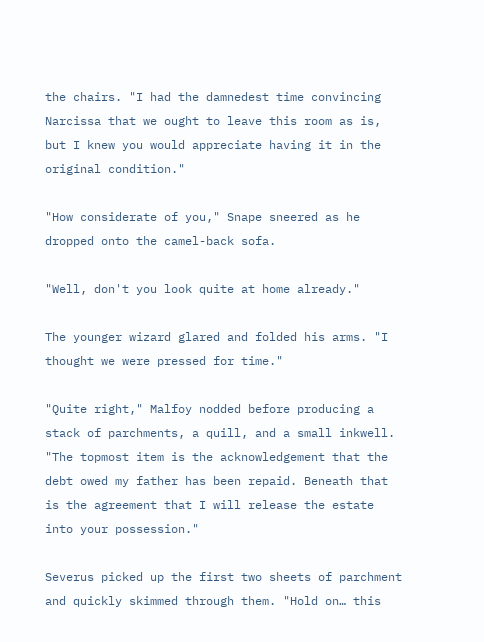the chairs. "I had the damnedest time convincing Narcissa that we ought to leave this room as is, but I knew you would appreciate having it in the original condition."

"How considerate of you," Snape sneered as he dropped onto the camel-back sofa.

"Well, don't you look quite at home already."

The younger wizard glared and folded his arms. "I thought we were pressed for time."

"Quite right," Malfoy nodded before producing a stack of parchments, a quill, and a small inkwell. "The topmost item is the acknowledgement that the debt owed my father has been repaid. Beneath that is the agreement that I will release the estate into your possession."

Severus picked up the first two sheets of parchment and quickly skimmed through them. "Hold on… this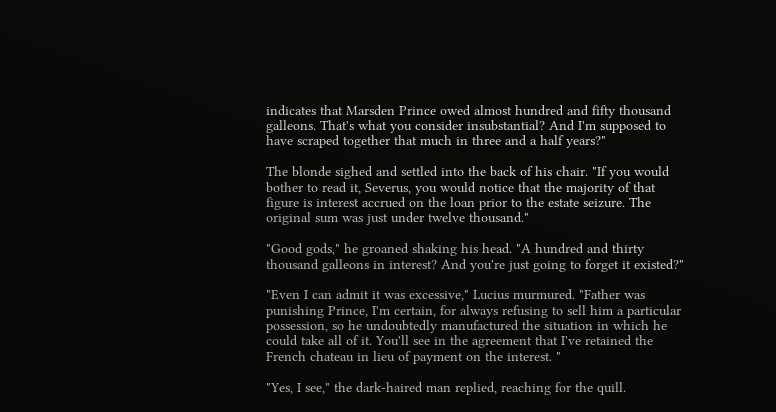indicates that Marsden Prince owed almost hundred and fifty thousand galleons. That's what you consider insubstantial? And I'm supposed to have scraped together that much in three and a half years?"

The blonde sighed and settled into the back of his chair. "If you would bother to read it, Severus, you would notice that the majority of that figure is interest accrued on the loan prior to the estate seizure. The original sum was just under twelve thousand."

"Good gods," he groaned shaking his head. "A hundred and thirty thousand galleons in interest? And you're just going to forget it existed?"

"Even I can admit it was excessive," Lucius murmured. "Father was punishing Prince, I'm certain, for always refusing to sell him a particular possession, so he undoubtedly manufactured the situation in which he could take all of it. You'll see in the agreement that I've retained the French chateau in lieu of payment on the interest. "

"Yes, I see," the dark-haired man replied, reaching for the quill.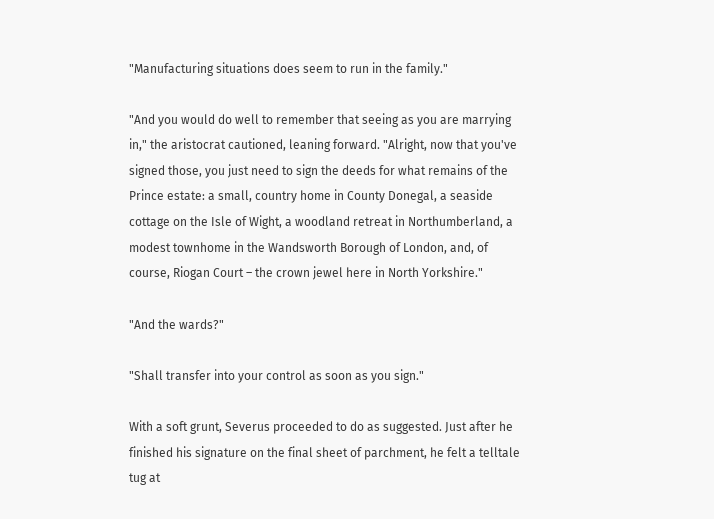"Manufacturing situations does seem to run in the family."

"And you would do well to remember that seeing as you are marrying in," the aristocrat cautioned, leaning forward. "Alright, now that you've signed those, you just need to sign the deeds for what remains of the Prince estate: a small, country home in County Donegal, a seaside cottage on the Isle of Wight, a woodland retreat in Northumberland, a modest townhome in the Wandsworth Borough of London, and, of course, Riogan Court – the crown jewel here in North Yorkshire."

"And the wards?"

"Shall transfer into your control as soon as you sign."

With a soft grunt, Severus proceeded to do as suggested. Just after he finished his signature on the final sheet of parchment, he felt a telltale tug at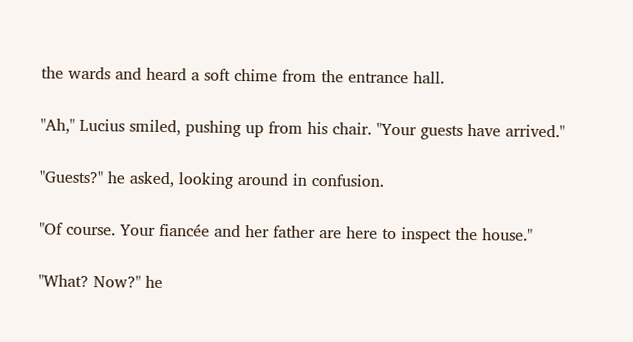the wards and heard a soft chime from the entrance hall.

"Ah," Lucius smiled, pushing up from his chair. "Your guests have arrived."

"Guests?" he asked, looking around in confusion.

"Of course. Your fiancée and her father are here to inspect the house."

"What? Now?" he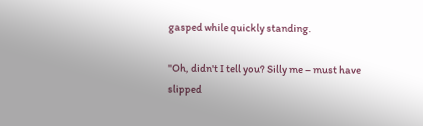gasped while quickly standing.

"Oh, didn't I tell you? Silly me – must have slipped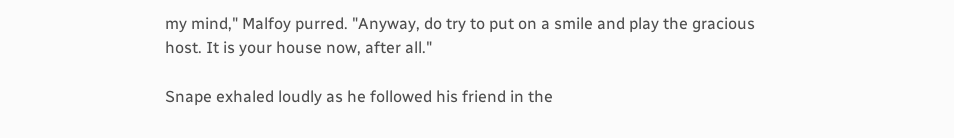my mind," Malfoy purred. "Anyway, do try to put on a smile and play the gracious host. It is your house now, after all."

Snape exhaled loudly as he followed his friend in the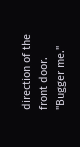direction of the front door. "Bugger me."